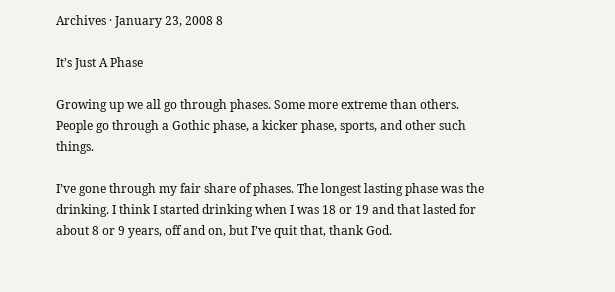Archives · January 23, 2008 8

It’s Just A Phase

Growing up we all go through phases. Some more extreme than others. People go through a Gothic phase, a kicker phase, sports, and other such things.

I’ve gone through my fair share of phases. The longest lasting phase was the drinking. I think I started drinking when I was 18 or 19 and that lasted for about 8 or 9 years, off and on, but I’ve quit that, thank God.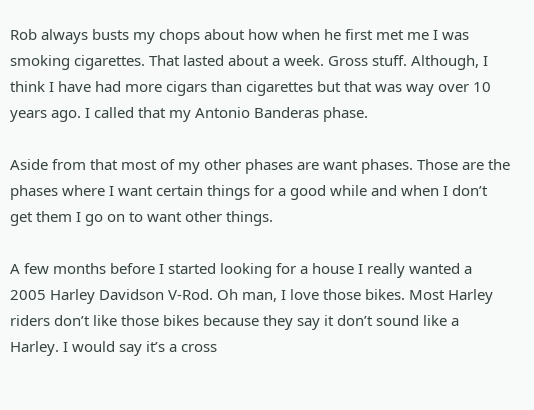Rob always busts my chops about how when he first met me I was smoking cigarettes. That lasted about a week. Gross stuff. Although, I think I have had more cigars than cigarettes but that was way over 10 years ago. I called that my Antonio Banderas phase.

Aside from that most of my other phases are want phases. Those are the phases where I want certain things for a good while and when I don’t get them I go on to want other things.

A few months before I started looking for a house I really wanted a 2005 Harley Davidson V-Rod. Oh man, I love those bikes. Most Harley riders don’t like those bikes because they say it don’t sound like a Harley. I would say it’s a cross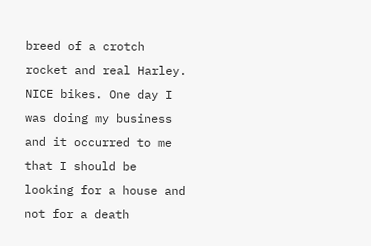breed of a crotch rocket and real Harley. NICE bikes. One day I was doing my business and it occurred to me that I should be looking for a house and not for a death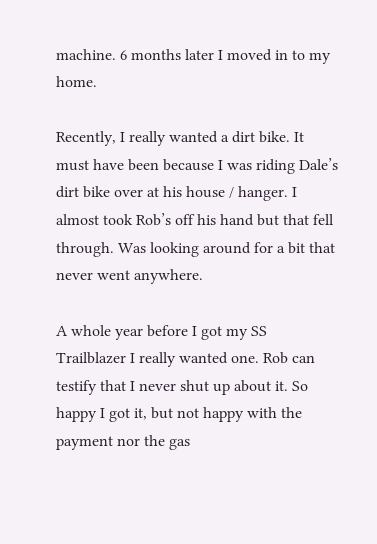machine. 6 months later I moved in to my home.

Recently, I really wanted a dirt bike. It must have been because I was riding Dale’s dirt bike over at his house / hanger. I almost took Rob’s off his hand but that fell through. Was looking around for a bit that never went anywhere.

A whole year before I got my SS Trailblazer I really wanted one. Rob can testify that I never shut up about it. So happy I got it, but not happy with the payment nor the gas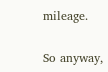mileage.

So anyway,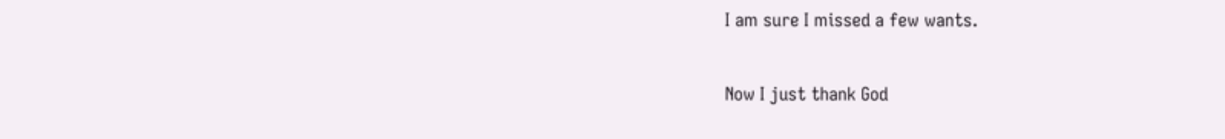I am sure I missed a few wants.

Now I just thank God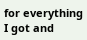for everything I got and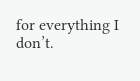for everything I don’t.